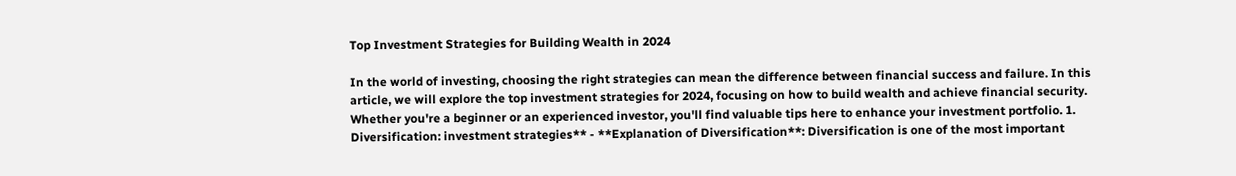Top Investment Strategies for Building Wealth in 2024

In the world of investing, choosing the right strategies can mean the difference between financial success and failure. In this article, we will explore the top investment strategies for 2024, focusing on how to build wealth and achieve financial security. Whether you're a beginner or an experienced investor, you'll find valuable tips here to enhance your investment portfolio. 1. Diversification: investment strategies** - **Explanation of Diversification**: Diversification is one of the most important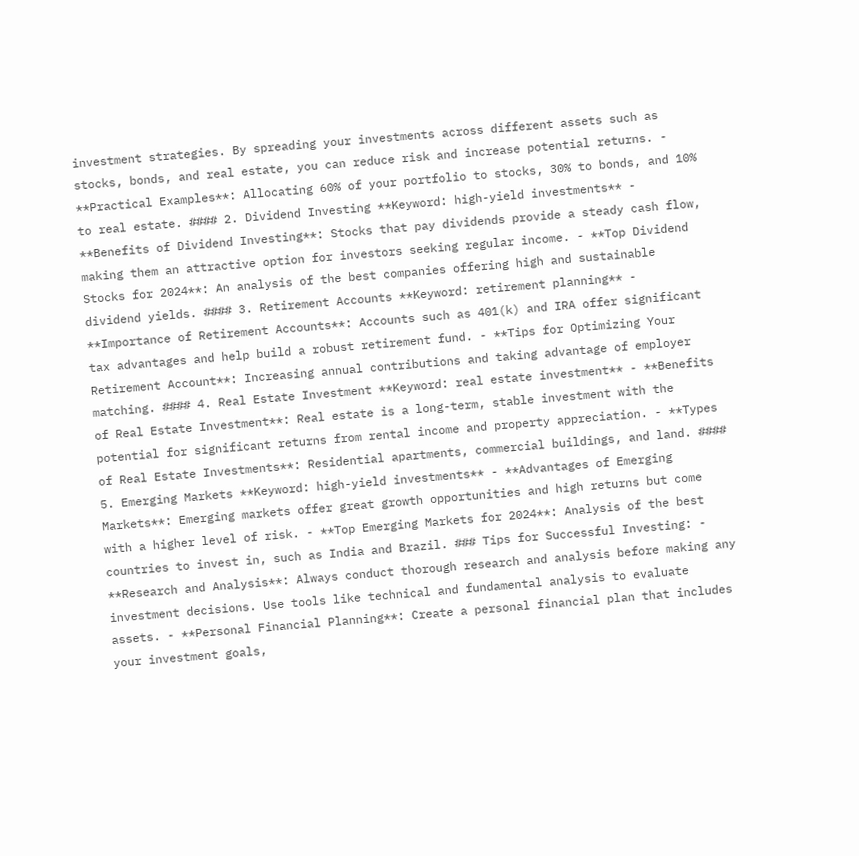investment strategies. By spreading your investments across different assets such as stocks, bonds, and real estate, you can reduce risk and increase potential returns. - **Practical Examples**: Allocating 60% of your portfolio to stocks, 30% to bonds, and 10% to real estate. #### 2. Dividend Investing **Keyword: high-yield investments** - **Benefits of Dividend Investing**: Stocks that pay dividends provide a steady cash flow, making them an attractive option for investors seeking regular income. - **Top Dividend Stocks for 2024**: An analysis of the best companies offering high and sustainable dividend yields. #### 3. Retirement Accounts **Keyword: retirement planning** - **Importance of Retirement Accounts**: Accounts such as 401(k) and IRA offer significant tax advantages and help build a robust retirement fund. - **Tips for Optimizing Your Retirement Account**: Increasing annual contributions and taking advantage of employer matching. #### 4. Real Estate Investment **Keyword: real estate investment** - **Benefits of Real Estate Investment**: Real estate is a long-term, stable investment with the potential for significant returns from rental income and property appreciation. - **Types of Real Estate Investments**: Residential apartments, commercial buildings, and land. #### 5. Emerging Markets **Keyword: high-yield investments** - **Advantages of Emerging Markets**: Emerging markets offer great growth opportunities and high returns but come with a higher level of risk. - **Top Emerging Markets for 2024**: Analysis of the best countries to invest in, such as India and Brazil. ### Tips for Successful Investing: - **Research and Analysis**: Always conduct thorough research and analysis before making any investment decisions. Use tools like technical and fundamental analysis to evaluate assets. - **Personal Financial Planning**: Create a personal financial plan that includes your investment goals,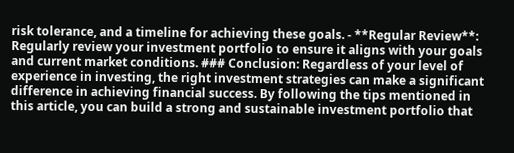risk tolerance, and a timeline for achieving these goals. - **Regular Review**: Regularly review your investment portfolio to ensure it aligns with your goals and current market conditions. ### Conclusion: Regardless of your level of experience in investing, the right investment strategies can make a significant difference in achieving financial success. By following the tips mentioned in this article, you can build a strong and sustainable investment portfolio that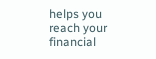helps you reach your financial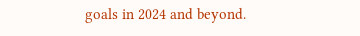goals in 2024 and beyond.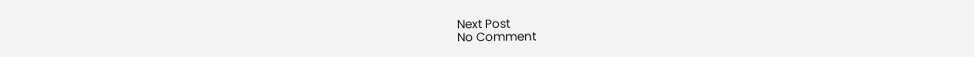Next Post
No Comment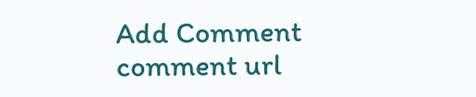Add Comment
comment url